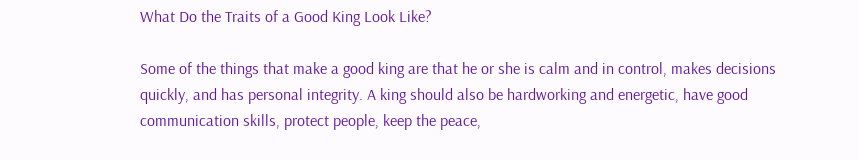What Do the Traits of a Good King Look Like?

Some of the things that make a good king are that he or she is calm and in control, makes decisions quickly, and has personal integrity. A king should also be hardworking and energetic, have good communication skills, protect people, keep the peace,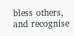bless others, and recognise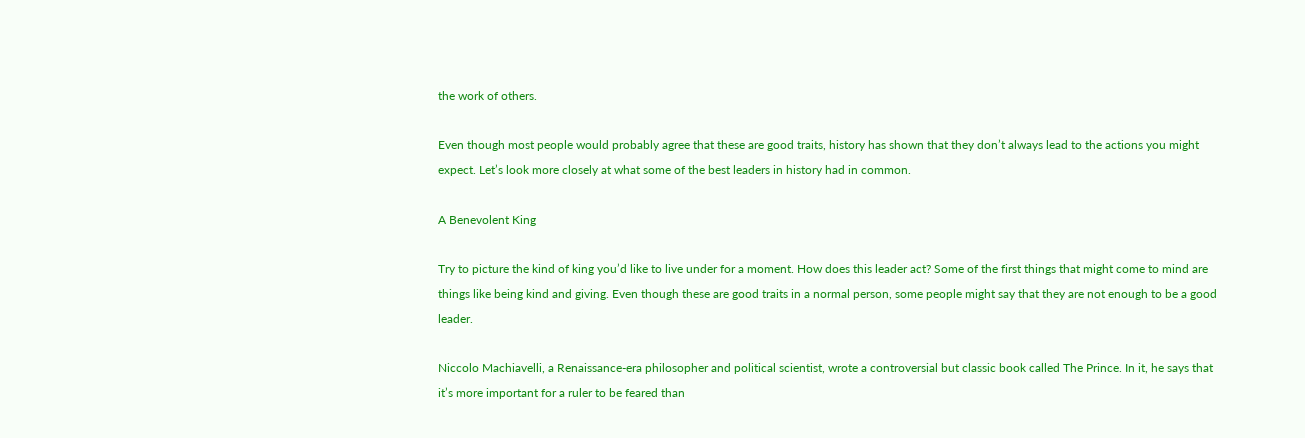the work of others.

Even though most people would probably agree that these are good traits, history has shown that they don’t always lead to the actions you might expect. Let’s look more closely at what some of the best leaders in history had in common.

A Benevolent King

Try to picture the kind of king you’d like to live under for a moment. How does this leader act? Some of the first things that might come to mind are things like being kind and giving. Even though these are good traits in a normal person, some people might say that they are not enough to be a good leader.

Niccolo Machiavelli, a Renaissance-era philosopher and political scientist, wrote a controversial but classic book called The Prince. In it, he says that it’s more important for a ruler to be feared than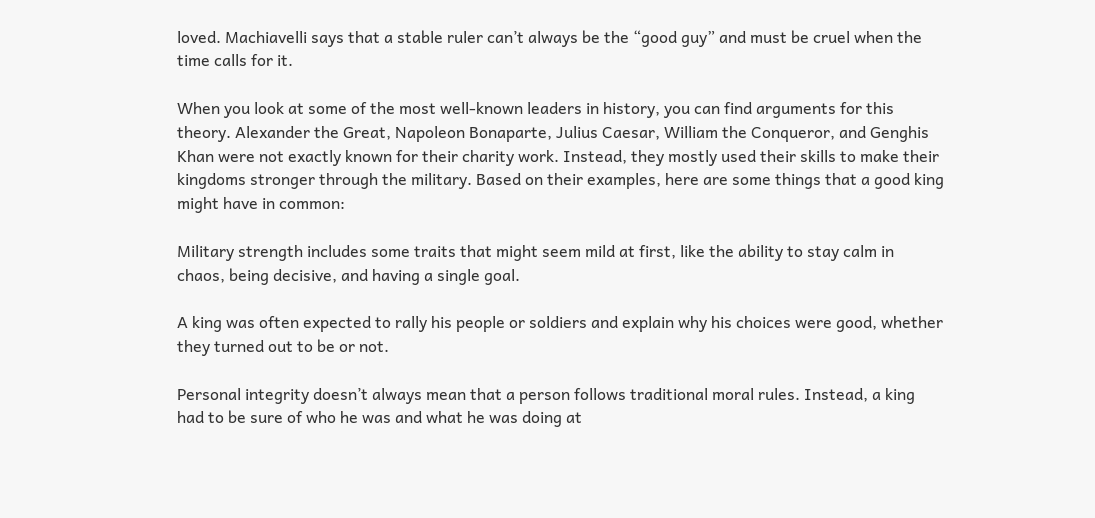loved. Machiavelli says that a stable ruler can’t always be the “good guy” and must be cruel when the time calls for it.

When you look at some of the most well-known leaders in history, you can find arguments for this theory. Alexander the Great, Napoleon Bonaparte, Julius Caesar, William the Conqueror, and Genghis Khan were not exactly known for their charity work. Instead, they mostly used their skills to make their kingdoms stronger through the military. Based on their examples, here are some things that a good king might have in common:

Military strength includes some traits that might seem mild at first, like the ability to stay calm in chaos, being decisive, and having a single goal.

A king was often expected to rally his people or soldiers and explain why his choices were good, whether they turned out to be or not.

Personal integrity doesn’t always mean that a person follows traditional moral rules. Instead, a king had to be sure of who he was and what he was doing at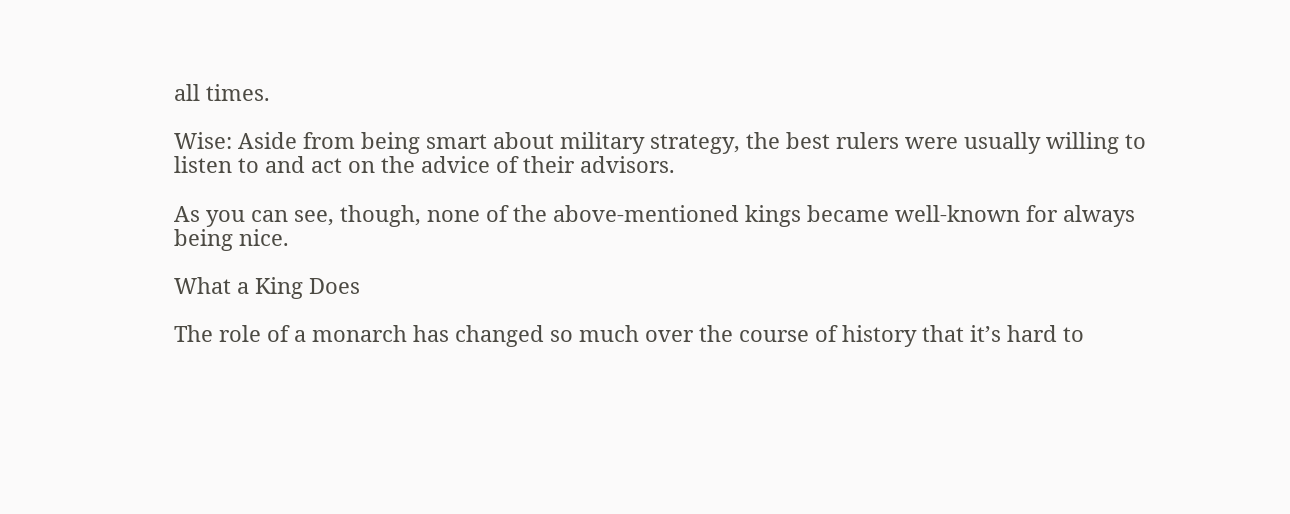all times.

Wise: Aside from being smart about military strategy, the best rulers were usually willing to listen to and act on the advice of their advisors.

As you can see, though, none of the above-mentioned kings became well-known for always being nice.

What a King Does

The role of a monarch has changed so much over the course of history that it’s hard to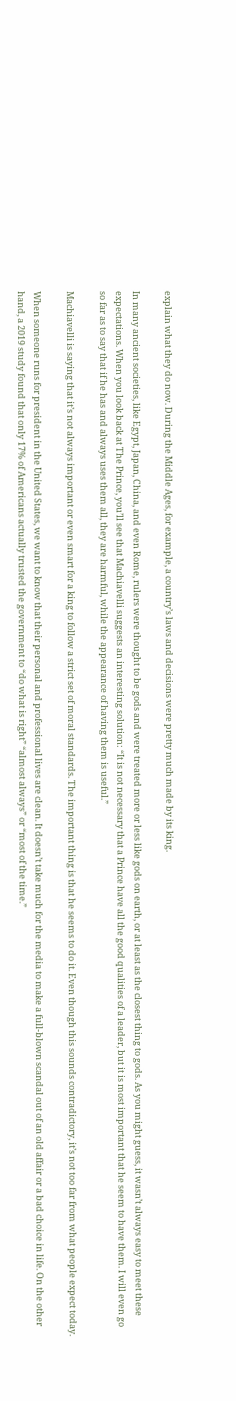explain what they do now. During the Middle Ages, for example, a country’s laws and decisions were pretty much made by its king.

In many ancient societies, like Egypt, Japan, China, and even Rome, rulers were thought to be gods and were treated more or less like gods on earth, or at least as the closest thing to gods. As you might guess, it wasn’t always easy to meet these expectations. When you look back at The Prince, you’ll see that Machiavelli suggests an interesting solution: “It is not necessary that a Prince have all the good qualities of a leader, but it is most important that he seem to have them. I will even go so far as to say that if he has and always uses them all, they are harmful, while the appearance of having them is useful.”

Machiavelli is saying that it’s not always important or even smart for a king to follow a strict set of moral standards. The important thing is that he seems to do it. Even though this sounds contradictory, it’s not too far from what people expect today.

When someone runs for president in the United States, we want to know that their personal and professional lives are clean. It doesn’t take much for the media to make a full-blown scandal out of an old affair or a bad choice in life. On the other hand, a 2019 study found that only 17% of Americans actually trusted the government to “do what is right” “almost always” or “most of the time.”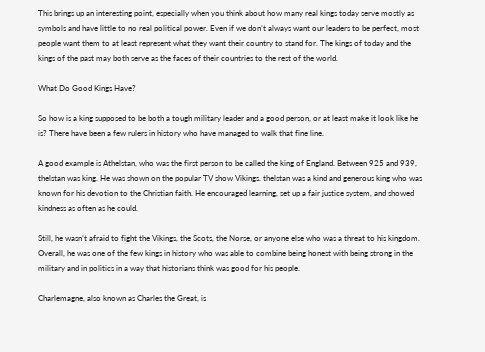This brings up an interesting point, especially when you think about how many real kings today serve mostly as symbols and have little to no real political power. Even if we don’t always want our leaders to be perfect, most people want them to at least represent what they want their country to stand for. The kings of today and the kings of the past may both serve as the faces of their countries to the rest of the world.

What Do Good Kings Have?

So how is a king supposed to be both a tough military leader and a good person, or at least make it look like he is? There have been a few rulers in history who have managed to walk that fine line.

A good example is Athelstan, who was the first person to be called the king of England. Between 925 and 939, thelstan was king. He was shown on the popular TV show Vikings. thelstan was a kind and generous king who was known for his devotion to the Christian faith. He encouraged learning, set up a fair justice system, and showed kindness as often as he could.

Still, he wasn’t afraid to fight the Vikings, the Scots, the Norse, or anyone else who was a threat to his kingdom. Overall, he was one of the few kings in history who was able to combine being honest with being strong in the military and in politics in a way that historians think was good for his people.

Charlemagne, also known as Charles the Great, is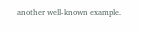another well-known example.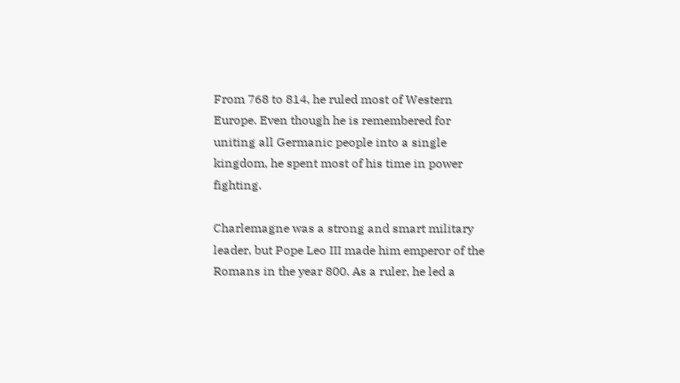From 768 to 814, he ruled most of Western Europe. Even though he is remembered for uniting all Germanic people into a single kingdom, he spent most of his time in power fighting.

Charlemagne was a strong and smart military leader, but Pope Leo III made him emperor of the Romans in the year 800. As a ruler, he led a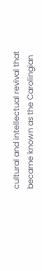cultural and intellectual revival that became known as the Carolingian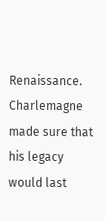Renaissance. Charlemagne made sure that his legacy would last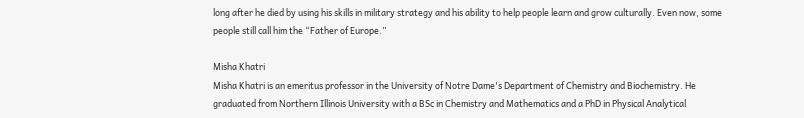long after he died by using his skills in military strategy and his ability to help people learn and grow culturally. Even now, some people still call him the “Father of Europe.”

Misha Khatri
Misha Khatri is an emeritus professor in the University of Notre Dame's Department of Chemistry and Biochemistry. He graduated from Northern Illinois University with a BSc in Chemistry and Mathematics and a PhD in Physical Analytical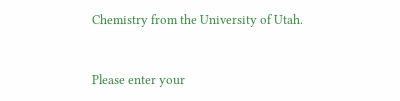Chemistry from the University of Utah.


Please enter your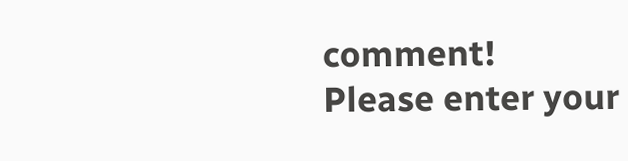comment!
Please enter your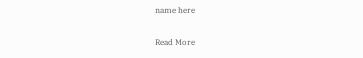name here

Read More